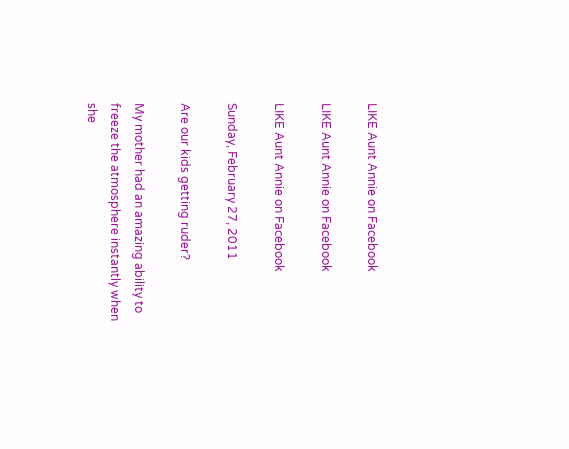LIKE Aunt Annie on Facebook

LIKE Aunt Annie on Facebook

LIKE Aunt Annie on Facebook

Sunday, February 27, 2011

Are our kids getting ruder?

My mother had an amazing ability to freeze the atmosphere instantly when she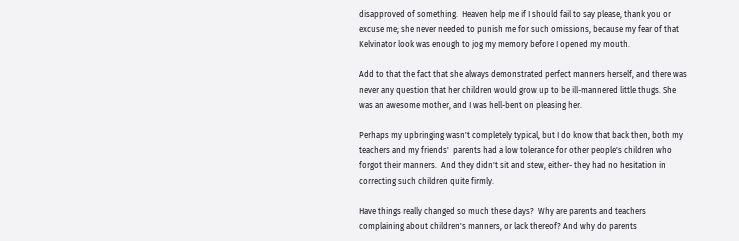disapproved of something.  Heaven help me if I should fail to say please, thank you or excuse me; she never needed to punish me for such omissions, because my fear of that Kelvinator look was enough to jog my memory before I opened my mouth.

Add to that the fact that she always demonstrated perfect manners herself, and there was never any question that her children would grow up to be ill-mannered little thugs. She was an awesome mother, and I was hell-bent on pleasing her.

Perhaps my upbringing wasn't completely typical, but I do know that back then, both my teachers and my friends'  parents had a low tolerance for other people's children who forgot their manners.  And they didn't sit and stew, either- they had no hesitation in correcting such children quite firmly.

Have things really changed so much these days?  Why are parents and teachers complaining about children's manners, or lack thereof? And why do parents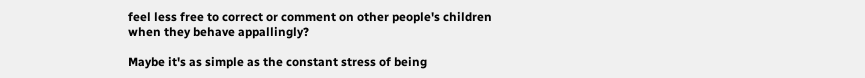feel less free to correct or comment on other people's children when they behave appallingly?

Maybe it's as simple as the constant stress of being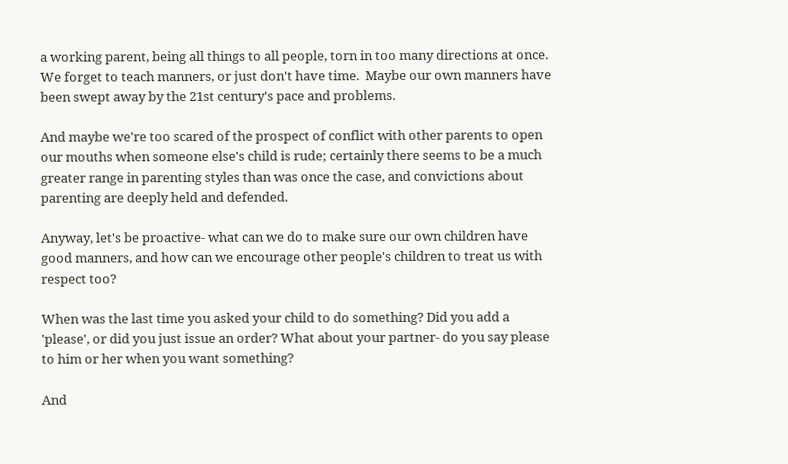a working parent, being all things to all people, torn in too many directions at once.  We forget to teach manners, or just don't have time.  Maybe our own manners have been swept away by the 21st century's pace and problems.

And maybe we're too scared of the prospect of conflict with other parents to open our mouths when someone else's child is rude; certainly there seems to be a much greater range in parenting styles than was once the case, and convictions about parenting are deeply held and defended.

Anyway, let's be proactive- what can we do to make sure our own children have good manners, and how can we encourage other people's children to treat us with respect too?

When was the last time you asked your child to do something? Did you add a 'please', or did you just issue an order? What about your partner- do you say please to him or her when you want something?

And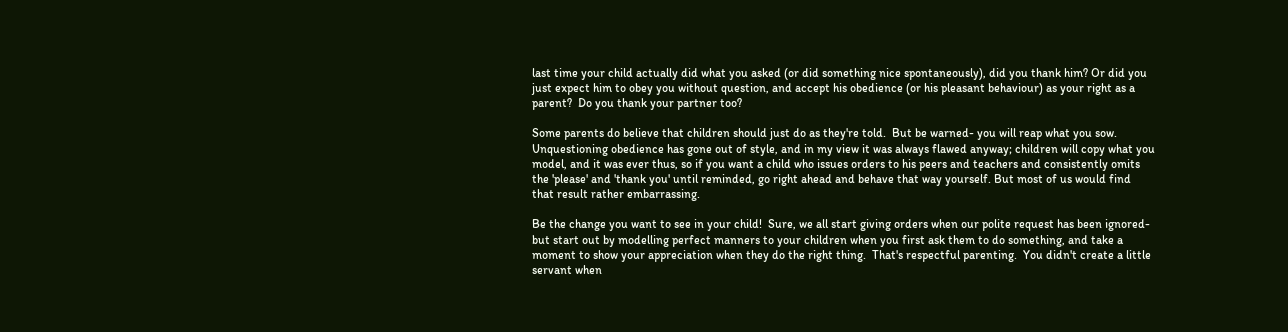last time your child actually did what you asked (or did something nice spontaneously), did you thank him? Or did you just expect him to obey you without question, and accept his obedience (or his pleasant behaviour) as your right as a parent?  Do you thank your partner too?

Some parents do believe that children should just do as they're told.  But be warned- you will reap what you sow.  Unquestioning obedience has gone out of style, and in my view it was always flawed anyway; children will copy what you model, and it was ever thus, so if you want a child who issues orders to his peers and teachers and consistently omits the 'please' and 'thank you' until reminded, go right ahead and behave that way yourself. But most of us would find that result rather embarrassing.

Be the change you want to see in your child!  Sure, we all start giving orders when our polite request has been ignored- but start out by modelling perfect manners to your children when you first ask them to do something, and take a moment to show your appreciation when they do the right thing.  That's respectful parenting.  You didn't create a little servant when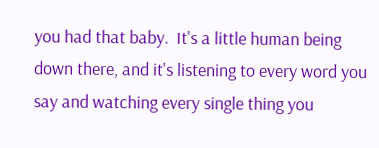you had that baby.  It's a little human being down there, and it's listening to every word you say and watching every single thing you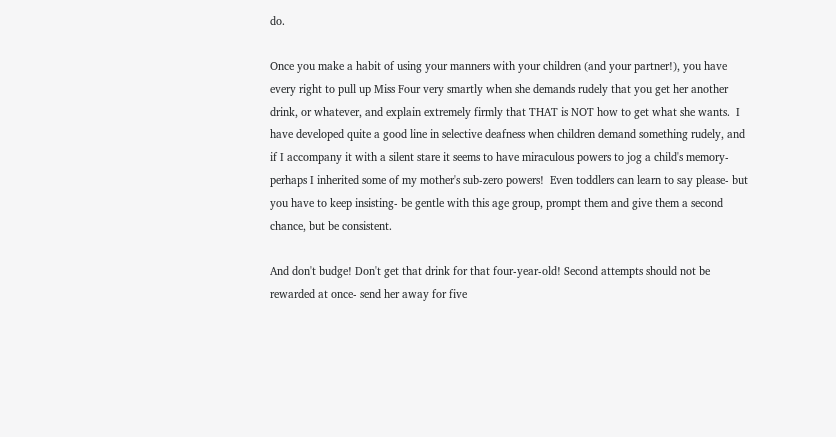do.

Once you make a habit of using your manners with your children (and your partner!), you have every right to pull up Miss Four very smartly when she demands rudely that you get her another drink, or whatever, and explain extremely firmly that THAT is NOT how to get what she wants.  I have developed quite a good line in selective deafness when children demand something rudely, and if I accompany it with a silent stare it seems to have miraculous powers to jog a child's memory- perhaps I inherited some of my mother's sub-zero powers!  Even toddlers can learn to say please- but you have to keep insisting- be gentle with this age group, prompt them and give them a second chance, but be consistent.

And don't budge! Don't get that drink for that four-year-old! Second attempts should not be rewarded at once- send her away for five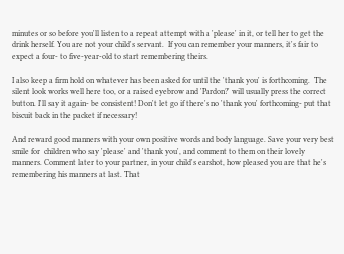minutes or so before you'll listen to a repeat attempt with a 'please' in it, or tell her to get the drink herself. You are not your child's servant.  If you can remember your manners, it's fair to expect a four- to five-year-old to start remembering theirs.

I also keep a firm hold on whatever has been asked for until the 'thank you' is forthcoming.  The silent look works well here too, or a raised eyebrow and 'Pardon?' will usually press the correct button. I'll say it again- be consistent! Don't let go if there's no 'thank you' forthcoming- put that biscuit back in the packet if necessary!

And reward good manners with your own positive words and body language. Save your very best smile for  children who say 'please' and 'thank you', and comment to them on their lovely manners. Comment later to your partner, in your child's earshot, how pleased you are that he's remembering his manners at last. That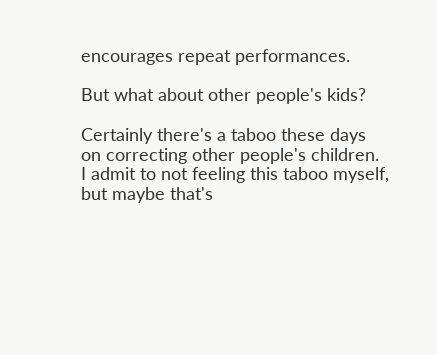encourages repeat performances.

But what about other people's kids?

Certainly there's a taboo these days on correcting other people's children.  I admit to not feeling this taboo myself, but maybe that's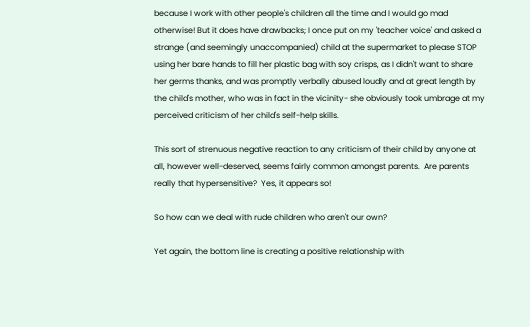because I work with other people's children all the time and I would go mad otherwise! But it does have drawbacks; I once put on my 'teacher voice' and asked a strange (and seemingly unaccompanied) child at the supermarket to please STOP using her bare hands to fill her plastic bag with soy crisps, as I didn't want to share her germs thanks, and was promptly verbally abused loudly and at great length by the child's mother, who was in fact in the vicinity- she obviously took umbrage at my perceived criticism of her child's self-help skills.

This sort of strenuous negative reaction to any criticism of their child by anyone at all, however well-deserved, seems fairly common amongst parents.  Are parents really that hypersensitive?  Yes, it appears so!

So how can we deal with rude children who aren't our own?

Yet again, the bottom line is creating a positive relationship with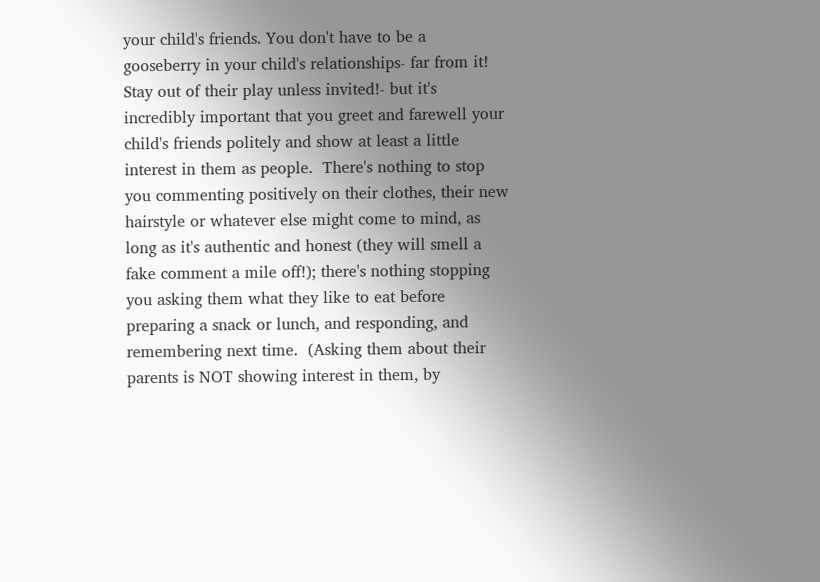your child's friends. You don't have to be a gooseberry in your child's relationships- far from it! Stay out of their play unless invited!- but it's incredibly important that you greet and farewell your child's friends politely and show at least a little interest in them as people.  There's nothing to stop you commenting positively on their clothes, their new hairstyle or whatever else might come to mind, as long as it's authentic and honest (they will smell a fake comment a mile off!); there's nothing stopping you asking them what they like to eat before preparing a snack or lunch, and responding, and remembering next time.  (Asking them about their parents is NOT showing interest in them, by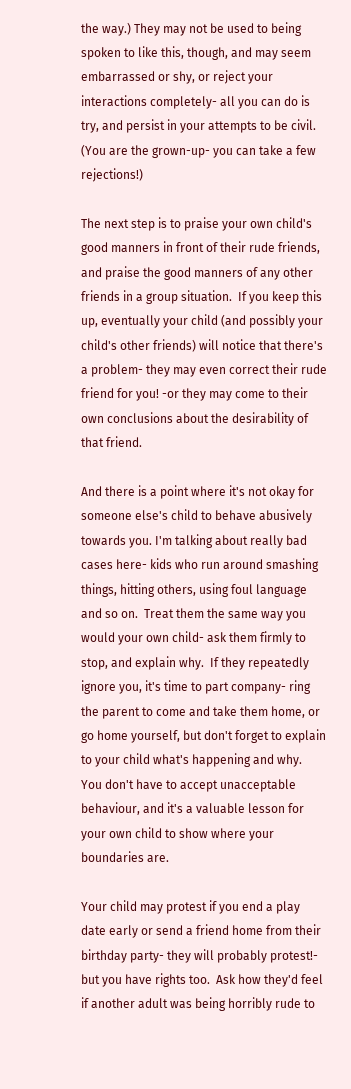the way.) They may not be used to being spoken to like this, though, and may seem embarrassed or shy, or reject your interactions completely- all you can do is try, and persist in your attempts to be civil.  (You are the grown-up- you can take a few rejections!)

The next step is to praise your own child's good manners in front of their rude friends, and praise the good manners of any other friends in a group situation.  If you keep this up, eventually your child (and possibly your child's other friends) will notice that there's a problem- they may even correct their rude friend for you! -or they may come to their own conclusions about the desirability of that friend.

And there is a point where it's not okay for someone else's child to behave abusively towards you. I'm talking about really bad cases here- kids who run around smashing things, hitting others, using foul language and so on.  Treat them the same way you would your own child- ask them firmly to stop, and explain why.  If they repeatedly ignore you, it's time to part company- ring the parent to come and take them home, or go home yourself, but don't forget to explain to your child what's happening and why.  You don't have to accept unacceptable behaviour, and it's a valuable lesson for your own child to show where your boundaries are.

Your child may protest if you end a play date early or send a friend home from their birthday party- they will probably protest!- but you have rights too.  Ask how they'd feel if another adult was being horribly rude to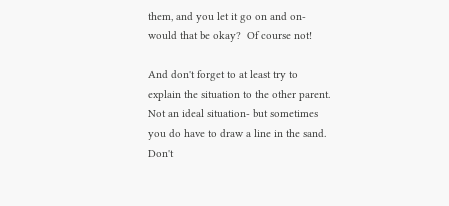them, and you let it go on and on- would that be okay?  Of course not!

And don't forget to at least try to explain the situation to the other parent.  Not an ideal situation- but sometimes you do have to draw a line in the sand.  Don't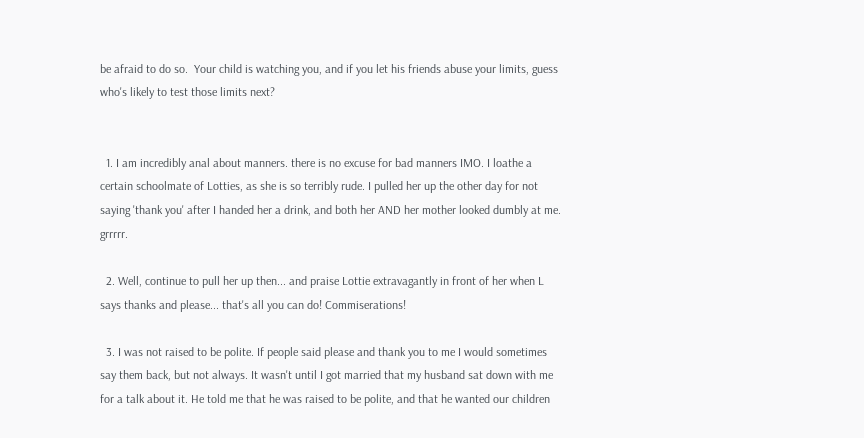be afraid to do so.  Your child is watching you, and if you let his friends abuse your limits, guess who's likely to test those limits next?


  1. I am incredibly anal about manners. there is no excuse for bad manners IMO. I loathe a certain schoolmate of Lotties, as she is so terribly rude. I pulled her up the other day for not saying 'thank you' after I handed her a drink, and both her AND her mother looked dumbly at me. grrrrr.

  2. Well, continue to pull her up then... and praise Lottie extravagantly in front of her when L says thanks and please... that's all you can do! Commiserations!

  3. I was not raised to be polite. If people said please and thank you to me I would sometimes say them back, but not always. It wasn't until I got married that my husband sat down with me for a talk about it. He told me that he was raised to be polite, and that he wanted our children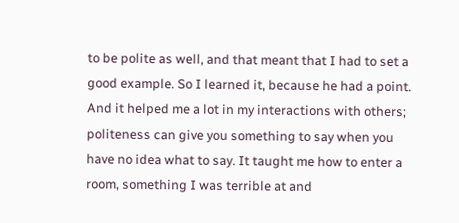to be polite as well, and that meant that I had to set a good example. So I learned it, because he had a point. And it helped me a lot in my interactions with others; politeness can give you something to say when you have no idea what to say. It taught me how to enter a room, something I was terrible at and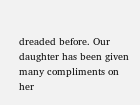dreaded before. Our daughter has been given many compliments on her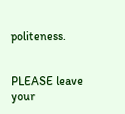politeness.


PLEASE leave your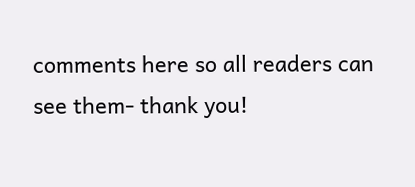comments here so all readers can see them- thank you!